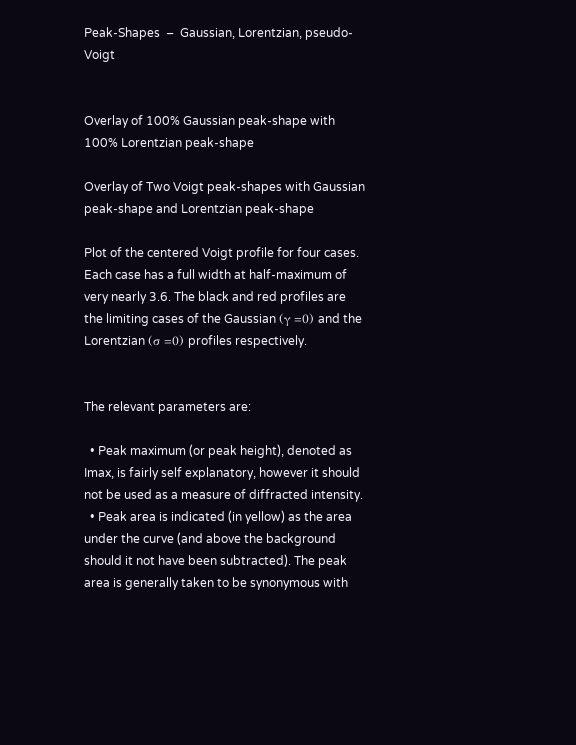Peak-Shapes  –  Gaussian, Lorentzian, pseudo-Voigt


Overlay of 100% Gaussian peak-shape with 100% Lorentzian peak-shape

Overlay of Two Voigt peak-shapes with Gaussian peak-shape and Lorentzian peak-shape

Plot of the centered Voigt profile for four cases. Each case has a full width at half-maximum of very nearly 3.6. The black and red profiles are the limiting cases of the Gaussian (γ =0) and the Lorentzian (σ =0) profiles respectively.


The relevant parameters are:

  • Peak maximum (or peak height), denoted as Imax, is fairly self explanatory, however it should not be used as a measure of diffracted intensity.
  • Peak area is indicated (in yellow) as the area under the curve (and above the background should it not have been subtracted). The peak area is generally taken to be synonymous with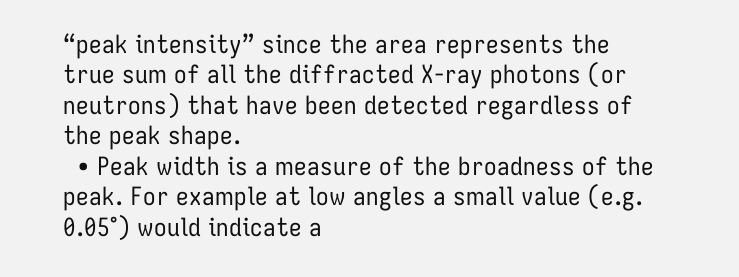“peak intensity” since the area represents the true sum of all the diffracted X-ray photons (or neutrons) that have been detected regardless of the peak shape.
  • Peak width is a measure of the broadness of the peak. For example at low angles a small value (e.g. 0.05°) would indicate a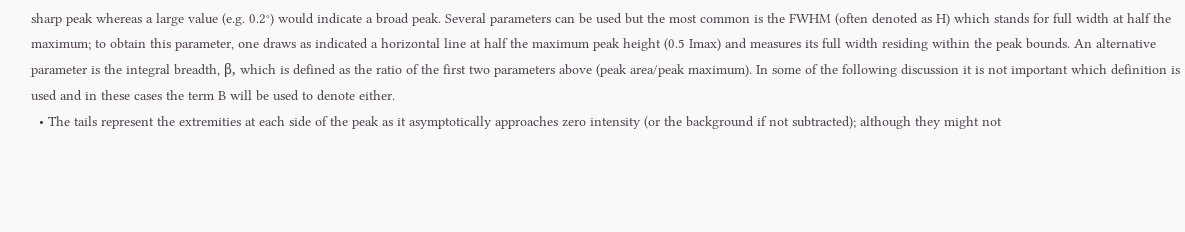sharp peak whereas a large value (e.g. 0.2°) would indicate a broad peak. Several parameters can be used but the most common is the FWHM (often denoted as H) which stands for full width at half the maximum; to obtain this parameter, one draws as indicated a horizontal line at half the maximum peak height (0.5 Imax) and measures its full width residing within the peak bounds. An alternative parameter is the integral breadth, β, which is defined as the ratio of the first two parameters above (peak area/peak maximum). In some of the following discussion it is not important which definition is used and in these cases the term B will be used to denote either.
  • The tails represent the extremities at each side of the peak as it asymptotically approaches zero intensity (or the background if not subtracted); although they might not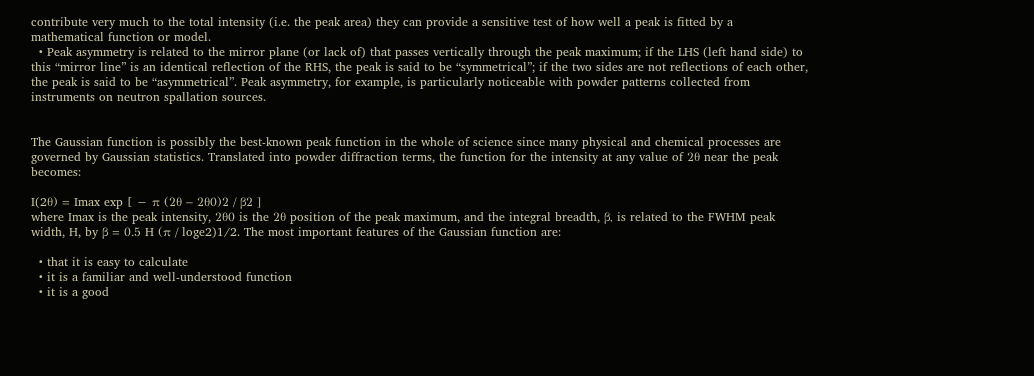contribute very much to the total intensity (i.e. the peak area) they can provide a sensitive test of how well a peak is fitted by a mathematical function or model.
  • Peak asymmetry is related to the mirror plane (or lack of) that passes vertically through the peak maximum; if the LHS (left hand side) to this “mirror line” is an identical reflection of the RHS, the peak is said to be “symmetrical”; if the two sides are not reflections of each other, the peak is said to be “asymmetrical”. Peak asymmetry, for example, is particularly noticeable with powder patterns collected from instruments on neutron spallation sources.


The Gaussian function is possibly the best-known peak function in the whole of science since many physical and chemical processes are governed by Gaussian statistics. Translated into powder diffraction terms, the function for the intensity at any value of 2θ near the peak becomes:

I(2θ) = Imax exp [ − π (2θ − 2θ0)2 / β2 ]
where Imax is the peak intensity, 2θ0 is the 2θ position of the peak maximum, and the integral breadth, β, is related to the FWHM peak width, H, by β = 0.5 H (π / loge2)1/2. The most important features of the Gaussian function are:

  • that it is easy to calculate
  • it is a familiar and well-understood function
  • it is a good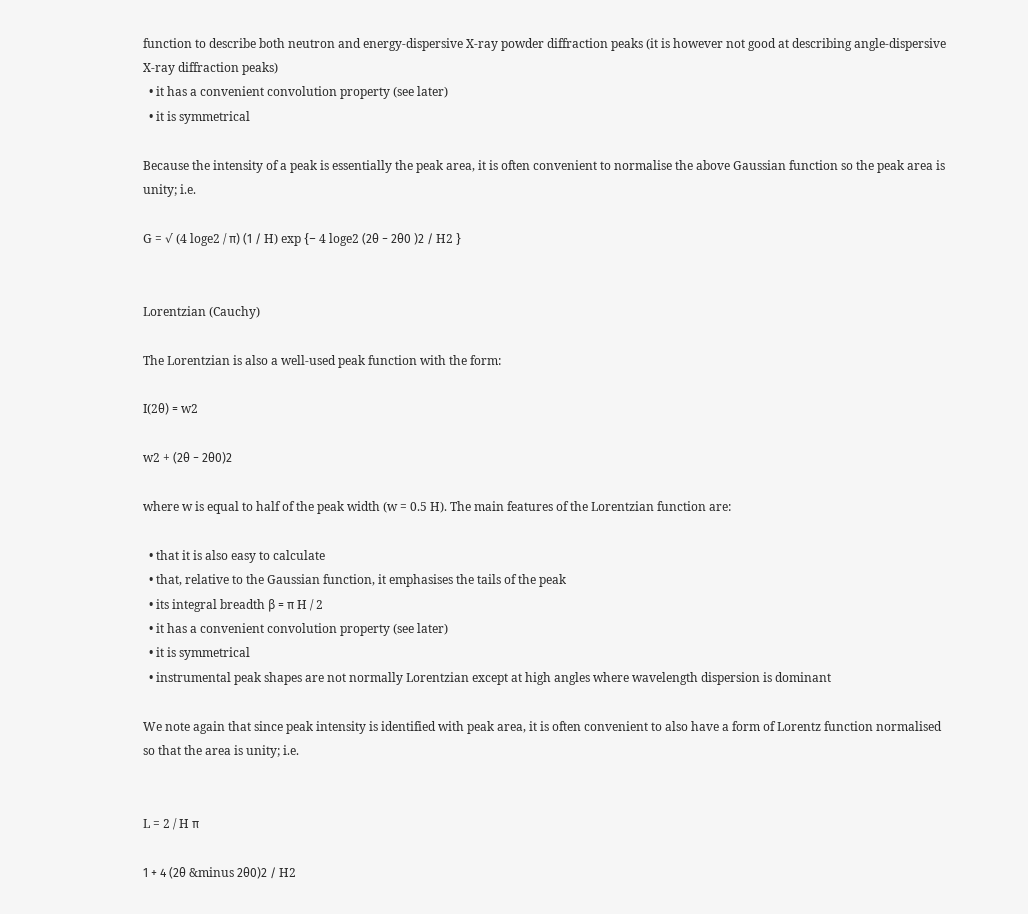function to describe both neutron and energy-dispersive X-ray powder diffraction peaks (it is however not good at describing angle-dispersive X-ray diffraction peaks)
  • it has a convenient convolution property (see later)
  • it is symmetrical

Because the intensity of a peak is essentially the peak area, it is often convenient to normalise the above Gaussian function so the peak area is unity; i.e.

G = √ (4 loge2 / π) (1 / H) exp {− 4 loge2 (2θ − 2θ0 )2 / H2 }


Lorentzian (Cauchy)

The Lorentzian is also a well-used peak function with the form:

I(2θ) = w2

w2 + (2θ − 2θ0)2

where w is equal to half of the peak width (w = 0.5 H). The main features of the Lorentzian function are:

  • that it is also easy to calculate
  • that, relative to the Gaussian function, it emphasises the tails of the peak
  • its integral breadth β = π H / 2
  • it has a convenient convolution property (see later)
  • it is symmetrical
  • instrumental peak shapes are not normally Lorentzian except at high angles where wavelength dispersion is dominant

We note again that since peak intensity is identified with peak area, it is often convenient to also have a form of Lorentz function normalised so that the area is unity; i.e.


L = 2 / H π

1 + 4 (2θ &minus 2θ0)2 / H2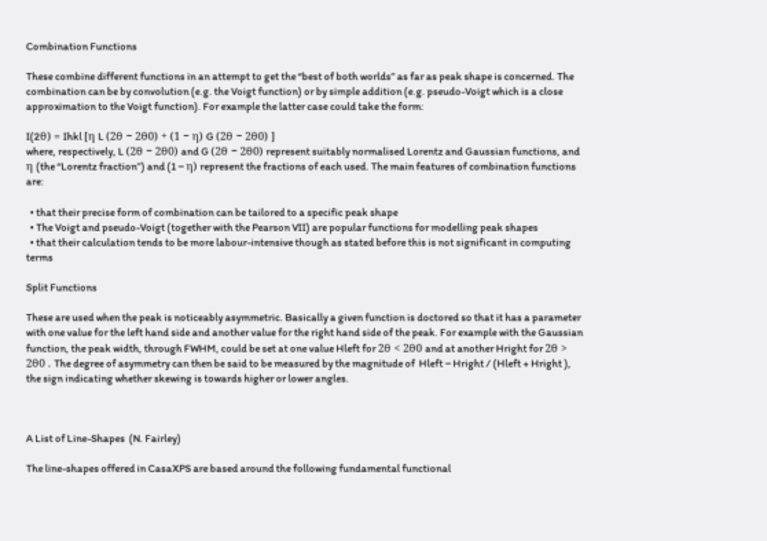Combination Functions

These combine different functions in an attempt to get the “best of both worlds” as far as peak shape is concerned. The combination can be by convolution (e.g. the Voigt function) or by simple addition (e.g. pseudo-Voigt which is a close approximation to the Voigt function). For example the latter case could take the form:

I(2θ) = Ihkl [η L (2θ − 2θ0) + (1 − η) G (2θ − 2θ0) ]
where, respectively, L (2θ − 2θ0) and G (2θ − 2θ0) represent suitably normalised Lorentz and Gaussian functions, and η (the “Lorentz fraction”) and (1 − η) represent the fractions of each used. The main features of combination functions are:

  • that their precise form of combination can be tailored to a specific peak shape
  • The Voigt and pseudo-Voigt (together with the Pearson VII) are popular functions for modelling peak shapes
  • that their calculation tends to be more labour-intensive though as stated before this is not significant in computing terms

Split Functions

These are used when the peak is noticeably asymmetric. Basically a given function is doctored so that it has a parameter with one value for the left hand side and another value for the right hand side of the peak. For example with the Gaussian function, the peak width, through FWHM, could be set at one value Hleft for 2θ < 2θ0 and at another Hright for 2θ > 2θ0 . The degree of asymmetry can then be said to be measured by the magnitude of  Hleft − Hright / (Hleft + Hright ),   the sign indicating whether skewing is towards higher or lower angles.



A List of Line-Shapes  (N. Fairley)

The line-shapes offered in CasaXPS are based around the following fundamental functional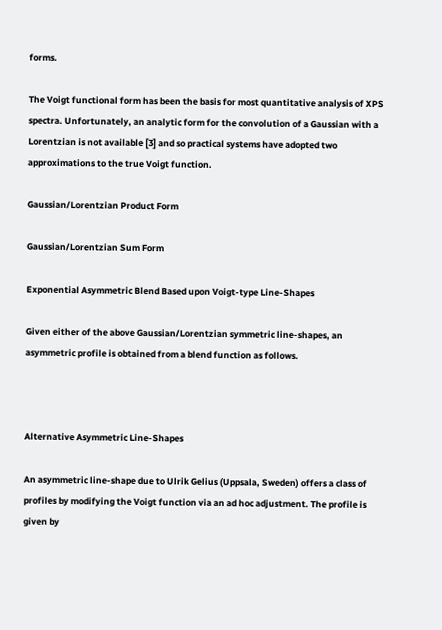forms.

The Voigt functional form has been the basis for most quantitative analysis of XPS spectra. Unfortunately, an analytic form for the convolution of a Gaussian with a Lorentzian is not available [3] and so practical systems have adopted two approximations to the true Voigt function.

Gaussian/Lorentzian Product Form

Gaussian/Lorentzian Sum Form

Exponential Asymmetric Blend Based upon Voigt-type Line-Shapes

Given either of the above Gaussian/Lorentzian symmetric line-shapes, an asymmetric profile is obtained from a blend function as follows.



Alternative Asymmetric Line-Shapes

An asymmetric line-shape due to Ulrik Gelius (Uppsala, Sweden) offers a class of profiles by modifying the Voigt function via an ad hoc adjustment. The profile is given by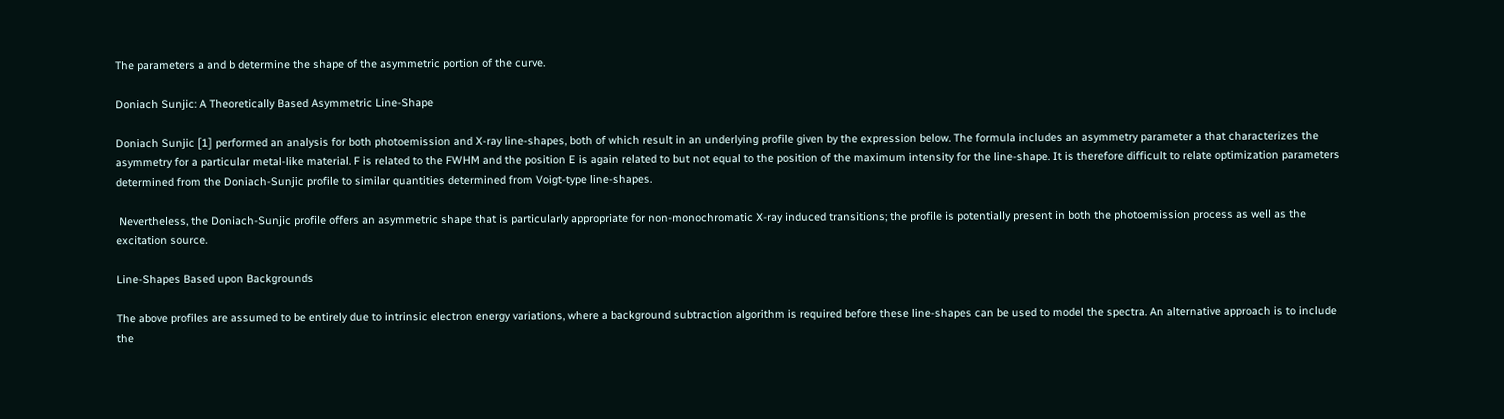The parameters a and b determine the shape of the asymmetric portion of the curve.

Doniach Sunjic: A Theoretically Based Asymmetric Line-Shape

Doniach Sunjic [1] performed an analysis for both photoemission and X-ray line-shapes, both of which result in an underlying profile given by the expression below. The formula includes an asymmetry parameter a that characterizes the asymmetry for a particular metal-like material. F is related to the FWHM and the position E is again related to but not equal to the position of the maximum intensity for the line-shape. It is therefore difficult to relate optimization parameters determined from the Doniach-Sunjic profile to similar quantities determined from Voigt-type line-shapes.

 Nevertheless, the Doniach-Sunjic profile offers an asymmetric shape that is particularly appropriate for non-monochromatic X-ray induced transitions; the profile is potentially present in both the photoemission process as well as the excitation source.

Line-Shapes Based upon Backgrounds

The above profiles are assumed to be entirely due to intrinsic electron energy variations, where a background subtraction algorithm is required before these line-shapes can be used to model the spectra. An alternative approach is to include the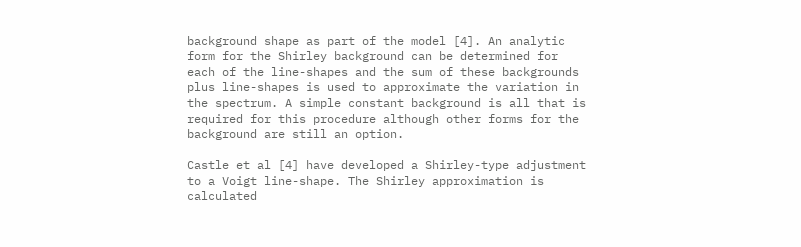background shape as part of the model [4]. An analytic form for the Shirley background can be determined for each of the line-shapes and the sum of these backgrounds plus line-shapes is used to approximate the variation in the spectrum. A simple constant background is all that is required for this procedure although other forms for the background are still an option.

Castle et al [4] have developed a Shirley-type adjustment to a Voigt line-shape. The Shirley approximation is calculated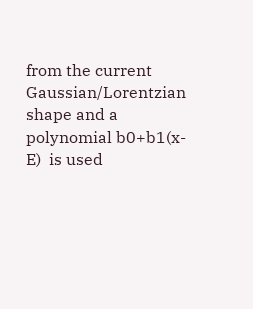from the current Gaussian/Lorentzian shape and a polynomial b0+b1(x-E)  is used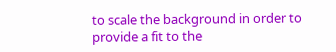to scale the background in order to provide a fit to the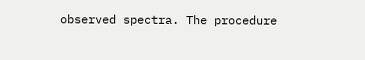observed spectra. The procedure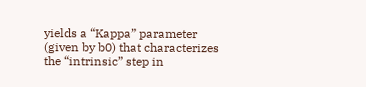yields a “Kappa” parameter (given by b0) that characterizes the “intrinsic” step in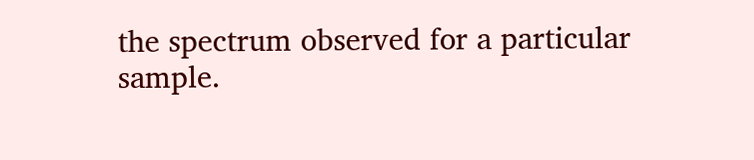the spectrum observed for a particular sample.